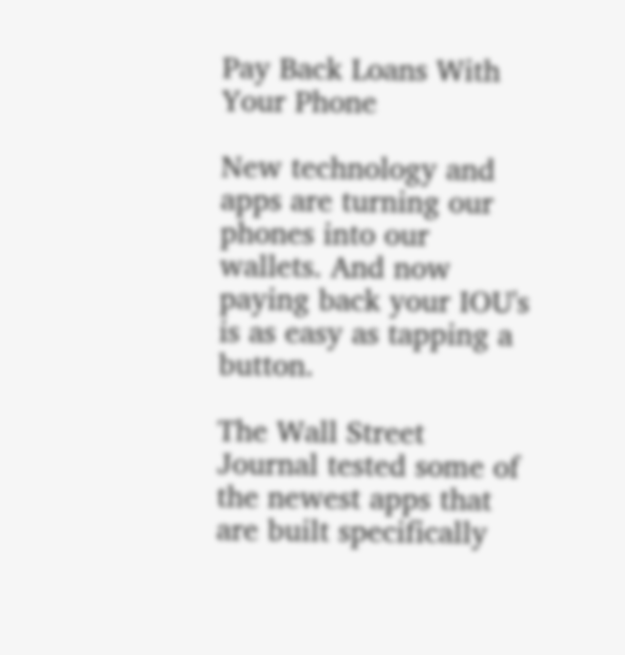Pay Back Loans With Your Phone

New technology and apps are turning our phones into our wallets. And now paying back your IOU's is as easy as tapping a button.

The Wall Street Journal tested some of the newest apps that are built specifically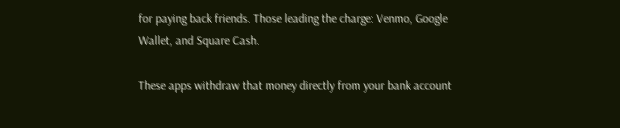for paying back friends. Those leading the charge: Venmo, Google Wallet, and Square Cash.

These apps withdraw that money directly from your bank account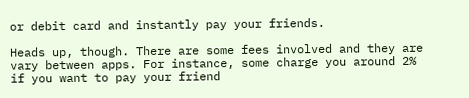or debit card and instantly pay your friends.

Heads up, though. There are some fees involved and they are vary between apps. For instance, some charge you around 2% if you want to pay your friend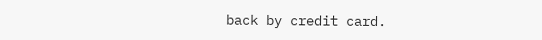back by credit card.